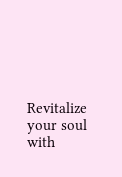Revitalize your soul with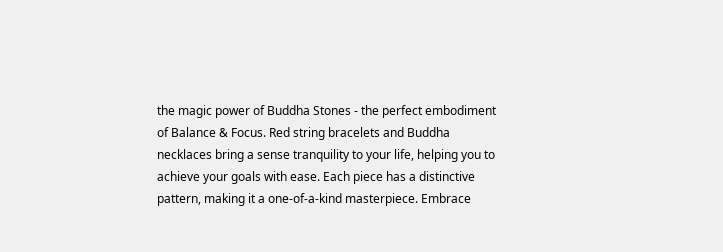the magic power of Buddha Stones - the perfect embodiment of Balance & Focus. Red string bracelets and Buddha necklaces bring a sense tranquility to your life, helping you to achieve your goals with ease. Each piece has a distinctive pattern, making it a one-of-a-kind masterpiece. Embrace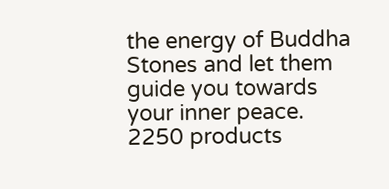the energy of Buddha Stones and let them guide you towards your inner peace.
2250 products